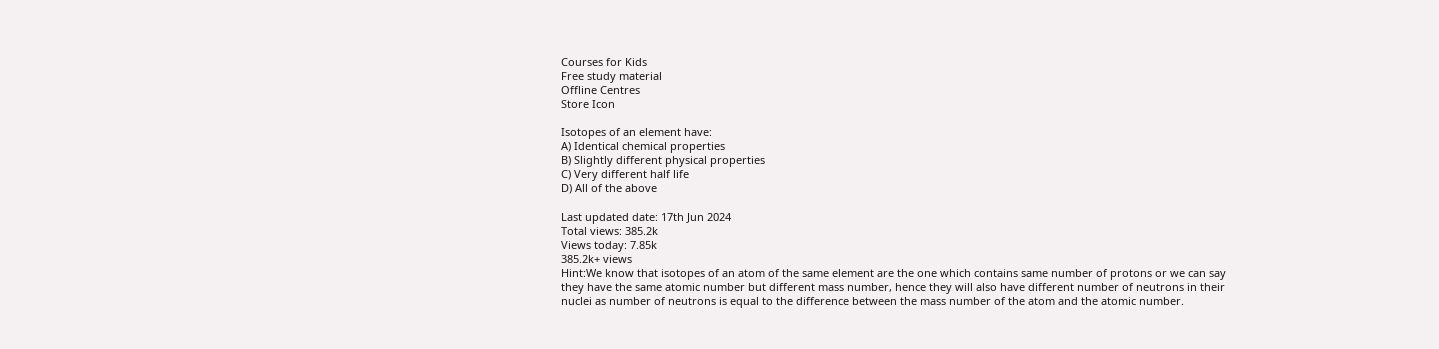Courses for Kids
Free study material
Offline Centres
Store Icon

Isotopes of an element have:
A) Identical chemical properties
B) Slightly different physical properties
C) Very different half life
D) All of the above

Last updated date: 17th Jun 2024
Total views: 385.2k
Views today: 7.85k
385.2k+ views
Hint:We know that isotopes of an atom of the same element are the one which contains same number of protons or we can say they have the same atomic number but different mass number, hence they will also have different number of neutrons in their nuclei as number of neutrons is equal to the difference between the mass number of the atom and the atomic number.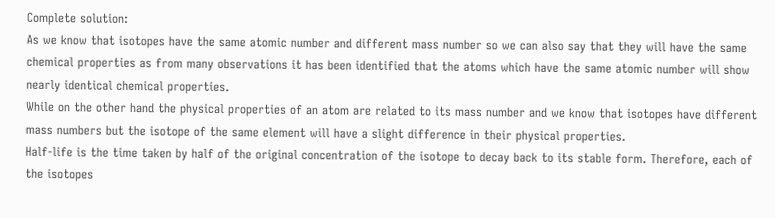Complete solution:
As we know that isotopes have the same atomic number and different mass number so we can also say that they will have the same chemical properties as from many observations it has been identified that the atoms which have the same atomic number will show nearly identical chemical properties.
While on the other hand the physical properties of an atom are related to its mass number and we know that isotopes have different mass numbers but the isotope of the same element will have a slight difference in their physical properties.
Half-life is the time taken by half of the original concentration of the isotope to decay back to its stable form. Therefore, each of the isotopes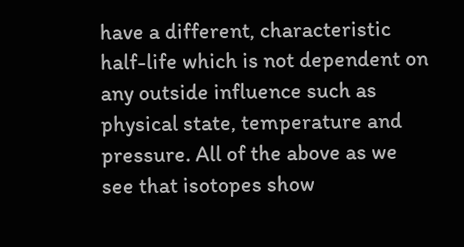have a different, characteristic half-life which is not dependent on any outside influence such as physical state, temperature and pressure. All of the above as we see that isotopes show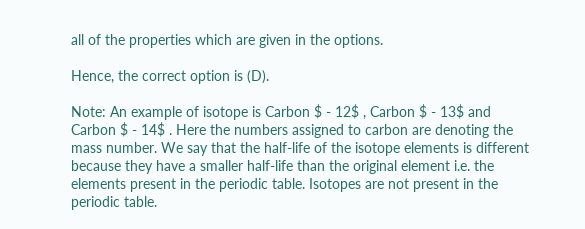all of the properties which are given in the options.

Hence, the correct option is (D).

Note: An example of isotope is Carbon $ - 12$ , Carbon $ - 13$ and Carbon $ - 14$ . Here the numbers assigned to carbon are denoting the mass number. We say that the half-life of the isotope elements is different because they have a smaller half-life than the original element i.e. the elements present in the periodic table. Isotopes are not present in the periodic table.